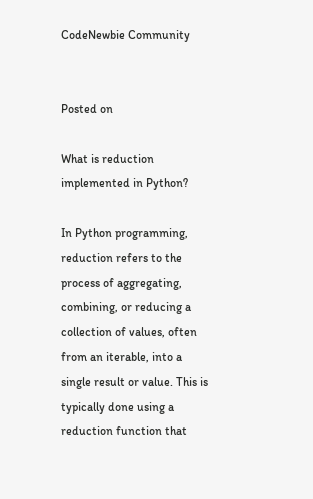CodeNewbie Community


Posted on

What is reduction implemented in Python?

In Python programming, reduction refers to the process of aggregating, combining, or reducing a collection of values, often from an iterable, into a single result or value. This is typically done using a reduction function that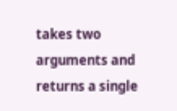takes two arguments and returns a single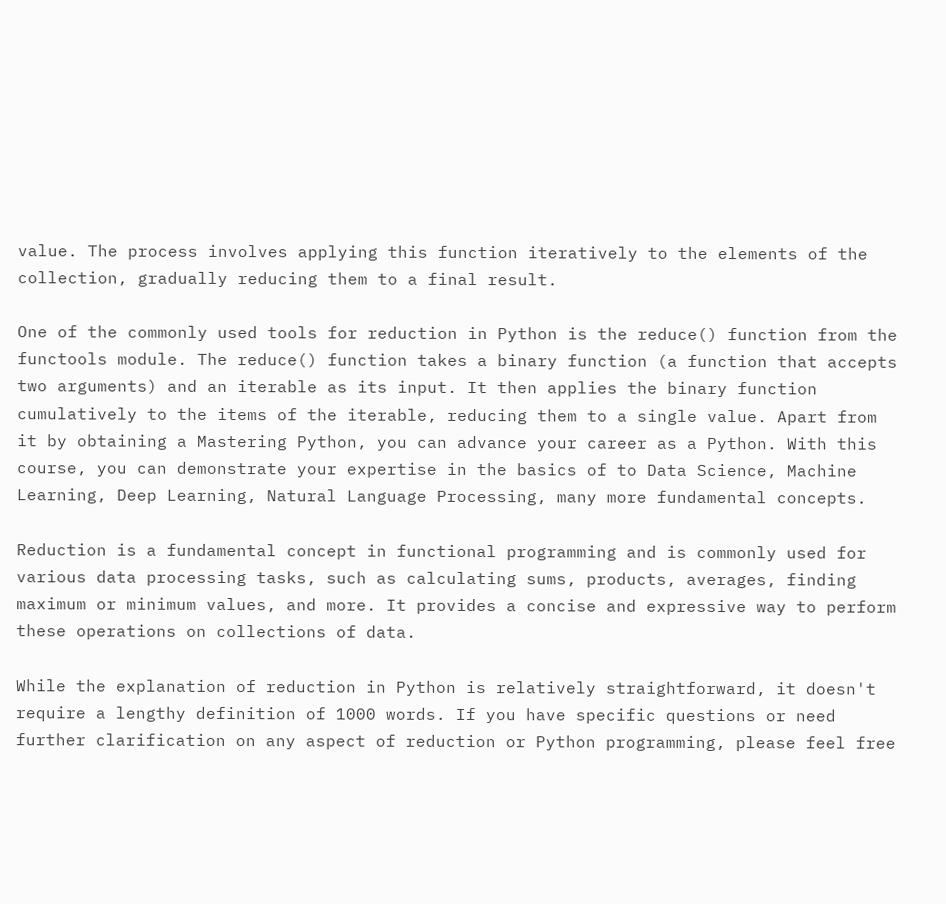value. The process involves applying this function iteratively to the elements of the collection, gradually reducing them to a final result.

One of the commonly used tools for reduction in Python is the reduce() function from the functools module. The reduce() function takes a binary function (a function that accepts two arguments) and an iterable as its input. It then applies the binary function cumulatively to the items of the iterable, reducing them to a single value. Apart from it by obtaining a Mastering Python, you can advance your career as a Python. With this course, you can demonstrate your expertise in the basics of to Data Science, Machine Learning, Deep Learning, Natural Language Processing, many more fundamental concepts.

Reduction is a fundamental concept in functional programming and is commonly used for various data processing tasks, such as calculating sums, products, averages, finding maximum or minimum values, and more. It provides a concise and expressive way to perform these operations on collections of data.

While the explanation of reduction in Python is relatively straightforward, it doesn't require a lengthy definition of 1000 words. If you have specific questions or need further clarification on any aspect of reduction or Python programming, please feel free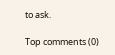to ask.

Top comments (0)